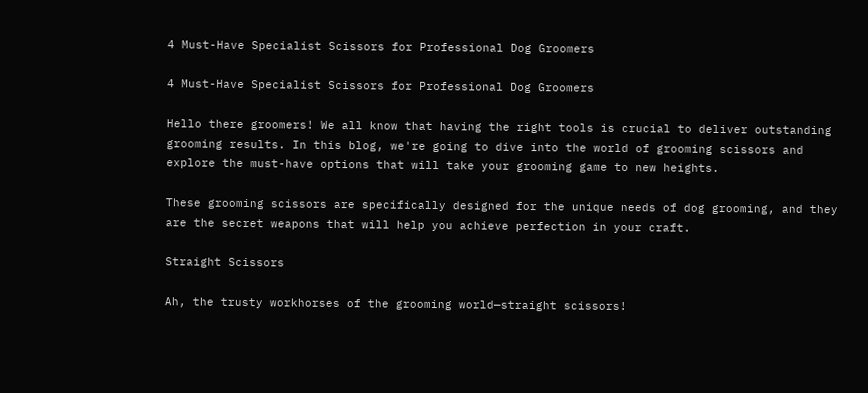4 Must-Have Specialist Scissors for Professional Dog Groomers

4 Must-Have Specialist Scissors for Professional Dog Groomers

Hello there groomers! We all know that having the right tools is crucial to deliver outstanding grooming results. In this blog, we're going to dive into the world of grooming scissors and explore the must-have options that will take your grooming game to new heights.

These grooming scissors are specifically designed for the unique needs of dog grooming, and they are the secret weapons that will help you achieve perfection in your craft.

Straight Scissors

Ah, the trusty workhorses of the grooming world—straight scissors!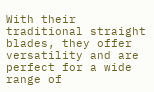With their traditional straight blades, they offer versatility and are perfect for a wide range of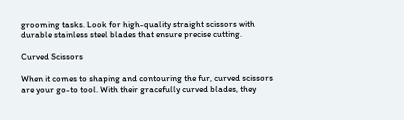grooming tasks. Look for high-quality straight scissors with durable stainless steel blades that ensure precise cutting.

Curved Scissors

When it comes to shaping and contouring the fur, curved scissors are your go-to tool. With their gracefully curved blades, they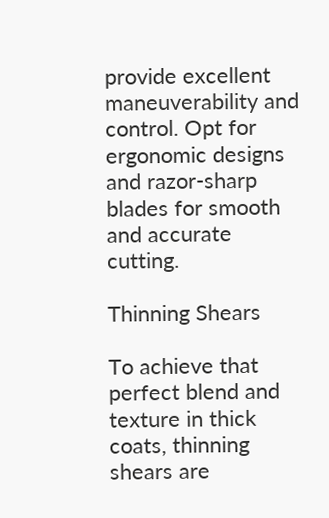provide excellent maneuverability and control. Opt for ergonomic designs and razor-sharp blades for smooth and accurate cutting.

Thinning Shears

To achieve that perfect blend and texture in thick coats, thinning shears are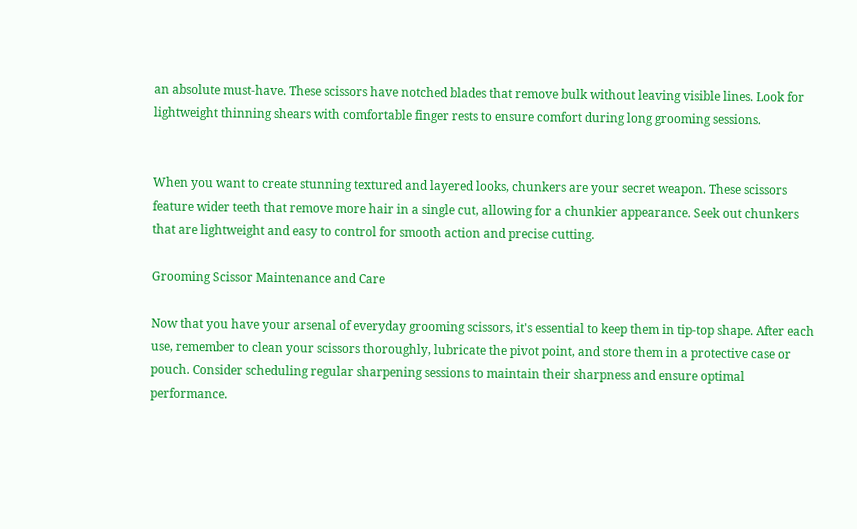an absolute must-have. These scissors have notched blades that remove bulk without leaving visible lines. Look for lightweight thinning shears with comfortable finger rests to ensure comfort during long grooming sessions.


When you want to create stunning textured and layered looks, chunkers are your secret weapon. These scissors feature wider teeth that remove more hair in a single cut, allowing for a chunkier appearance. Seek out chunkers that are lightweight and easy to control for smooth action and precise cutting.

Grooming Scissor Maintenance and Care

Now that you have your arsenal of everyday grooming scissors, it's essential to keep them in tip-top shape. After each use, remember to clean your scissors thoroughly, lubricate the pivot point, and store them in a protective case or pouch. Consider scheduling regular sharpening sessions to maintain their sharpness and ensure optimal performance.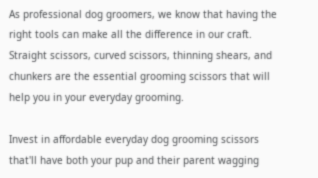As professional dog groomers, we know that having the right tools can make all the difference in our craft. Straight scissors, curved scissors, thinning shears, and chunkers are the essential grooming scissors that will help you in your everyday grooming.

Invest in affordable everyday dog grooming scissors that'll have both your pup and their parent wagging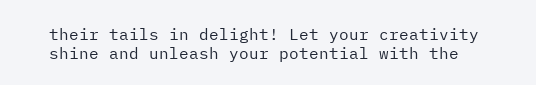their tails in delight! Let your creativity shine and unleash your potential with the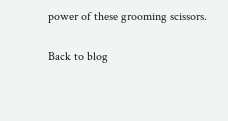power of these grooming scissors.

Back to blog